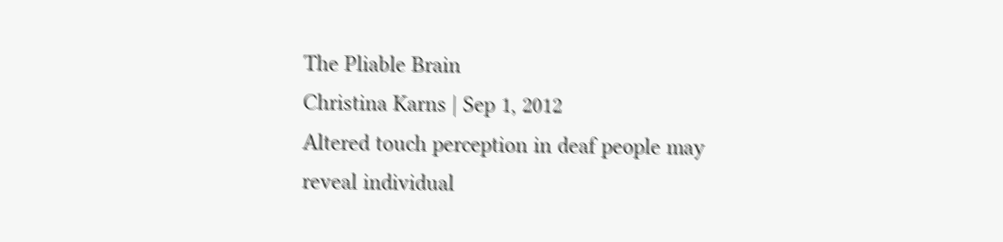The Pliable Brain
Christina Karns | Sep 1, 2012
Altered touch perception in deaf people may reveal individual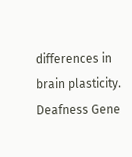differences in brain plasticity.
Deafness Gene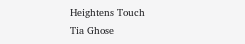Heightens Touch
Tia Ghose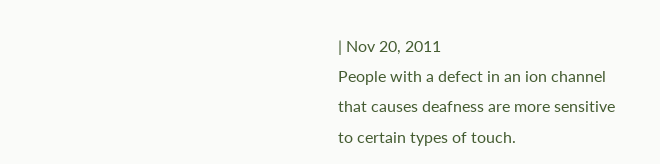| Nov 20, 2011
People with a defect in an ion channel that causes deafness are more sensitive to certain types of touch.